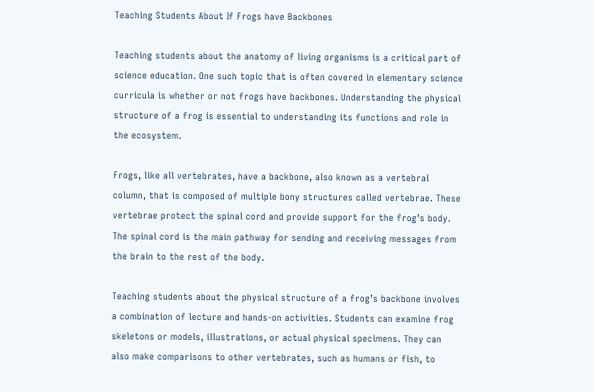Teaching Students About If Frogs have Backbones

Teaching students about the anatomy of living organisms is a critical part of science education. One such topic that is often covered in elementary science curricula is whether or not frogs have backbones. Understanding the physical structure of a frog is essential to understanding its functions and role in the ecosystem.

Frogs, like all vertebrates, have a backbone, also known as a vertebral column, that is composed of multiple bony structures called vertebrae. These vertebrae protect the spinal cord and provide support for the frog’s body. The spinal cord is the main pathway for sending and receiving messages from the brain to the rest of the body.

Teaching students about the physical structure of a frog’s backbone involves a combination of lecture and hands-on activities. Students can examine frog skeletons or models, illustrations, or actual physical specimens. They can also make comparisons to other vertebrates, such as humans or fish, to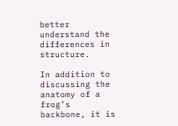better understand the differences in structure.

In addition to discussing the anatomy of a frog’s backbone, it is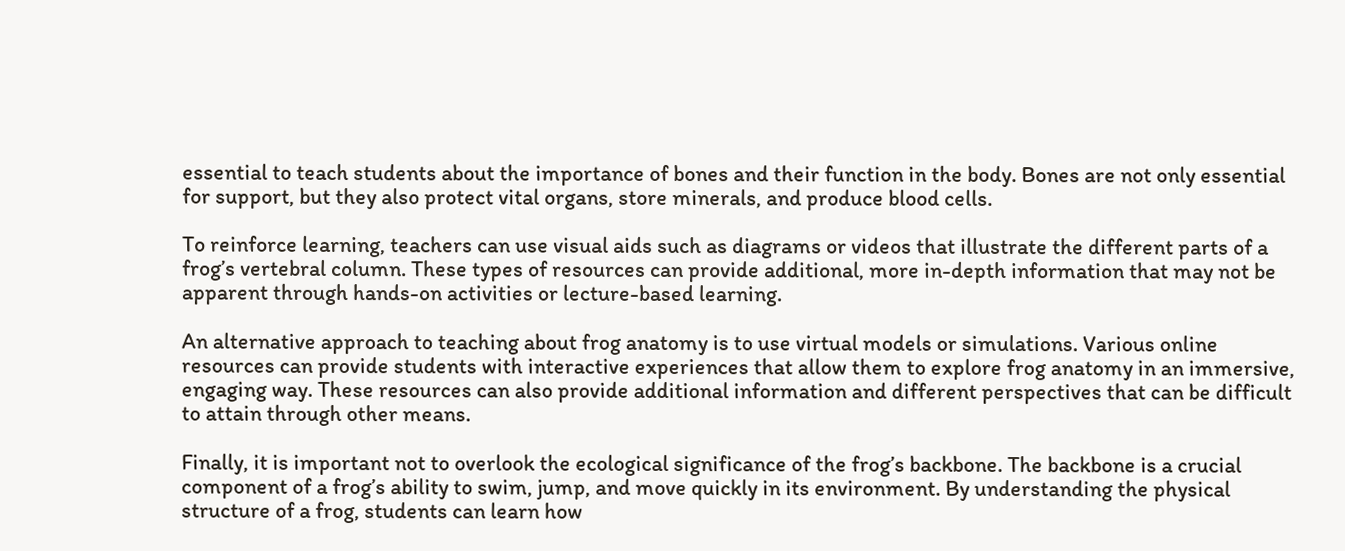essential to teach students about the importance of bones and their function in the body. Bones are not only essential for support, but they also protect vital organs, store minerals, and produce blood cells.

To reinforce learning, teachers can use visual aids such as diagrams or videos that illustrate the different parts of a frog’s vertebral column. These types of resources can provide additional, more in-depth information that may not be apparent through hands-on activities or lecture-based learning.

An alternative approach to teaching about frog anatomy is to use virtual models or simulations. Various online resources can provide students with interactive experiences that allow them to explore frog anatomy in an immersive, engaging way. These resources can also provide additional information and different perspectives that can be difficult to attain through other means.

Finally, it is important not to overlook the ecological significance of the frog’s backbone. The backbone is a crucial component of a frog’s ability to swim, jump, and move quickly in its environment. By understanding the physical structure of a frog, students can learn how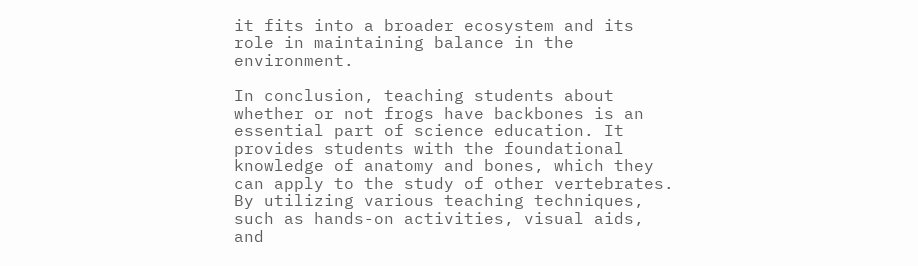it fits into a broader ecosystem and its role in maintaining balance in the environment.

In conclusion, teaching students about whether or not frogs have backbones is an essential part of science education. It provides students with the foundational knowledge of anatomy and bones, which they can apply to the study of other vertebrates. By utilizing various teaching techniques, such as hands-on activities, visual aids, and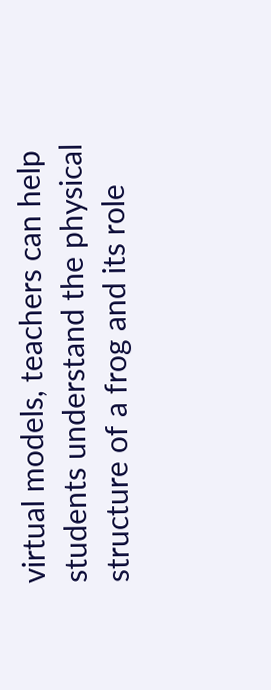virtual models, teachers can help students understand the physical structure of a frog and its role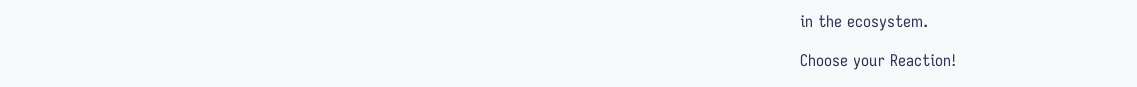in the ecosystem.

Choose your Reaction!